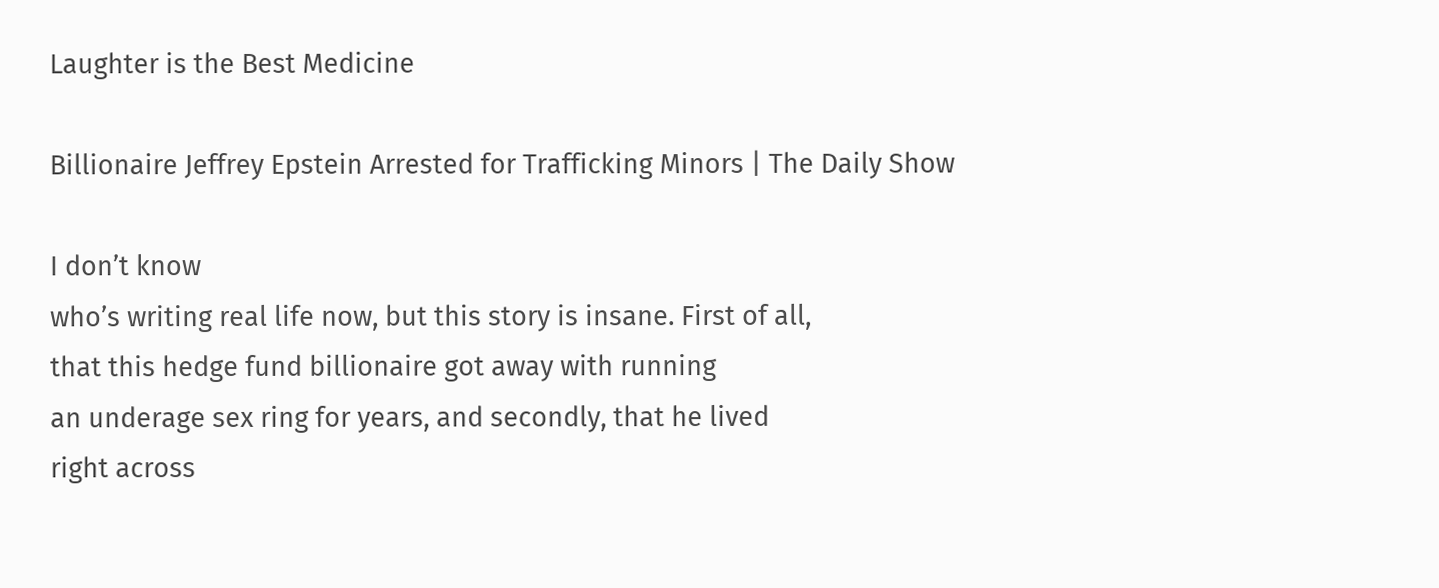Laughter is the Best Medicine

Billionaire Jeffrey Epstein Arrested for Trafficking Minors | The Daily Show

I don’t know
who’s writing real life now, but this story is insane. First of all,
that this hedge fund billionaire got away with running
an underage sex ring for years, and secondly, that he lived
right across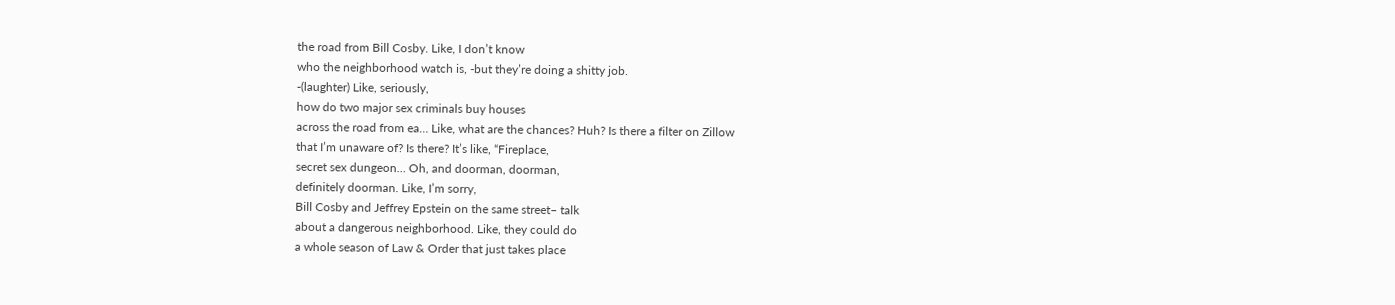the road from Bill Cosby. Like, I don’t know
who the neighborhood watch is, -but they’re doing a shitty job.
-(laughter) Like, seriously,
how do two major sex criminals buy houses
across the road from ea… Like, what are the chances? Huh? Is there a filter on Zillow
that I’m unaware of? Is there? It’s like, “Fireplace,
secret sex dungeon… Oh, and doorman, doorman,
definitely doorman. Like, I’m sorry,
Bill Cosby and Jeffrey Epstein on the same street– talk
about a dangerous neighborhood. Like, they could do
a whole season of Law & Order that just takes place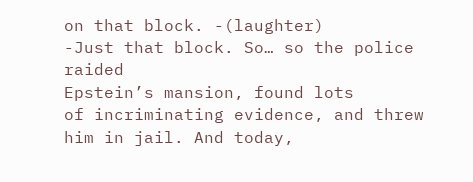on that block. -(laughter)
-Just that block. So… so the police raided
Epstein’s mansion, found lots
of incriminating evidence, and threw him in jail. And today,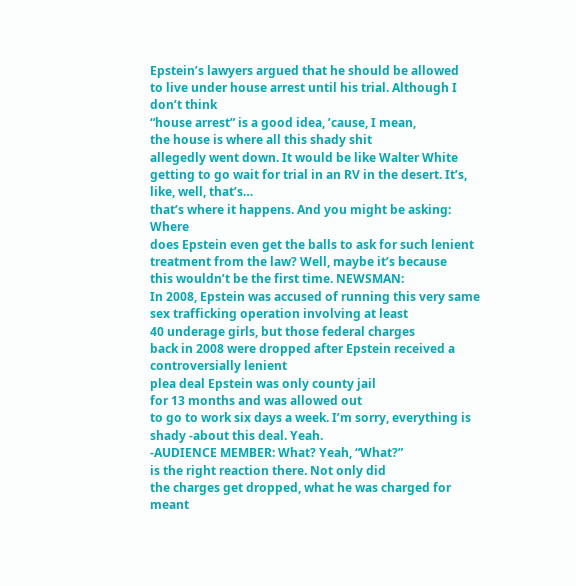Epstein’s lawyers argued that he should be allowed
to live under house arrest until his trial. Although I don’t think
“house arrest” is a good idea, ’cause, I mean,
the house is where all this shady shit
allegedly went down. It would be like Walter White
getting to go wait for trial in an RV in the desert. It’s, like, well, that’s…
that’s where it happens. And you might be asking: Where
does Epstein even get the balls to ask for such lenient
treatment from the law? Well, maybe it’s because
this wouldn’t be the first time. NEWSMAN:
In 2008, Epstein was accused of running this very same
sex trafficking operation involving at least
40 underage girls, but those federal charges
back in 2008 were dropped after Epstein received a controversially lenient
plea deal Epstein was only county jail
for 13 months and was allowed out
to go to work six days a week. I’m sorry, everything is shady -about this deal. Yeah.
-AUDIENCE MEMBER: What? Yeah, “What?”
is the right reaction there. Not only did
the charges get dropped, what he was charged for meant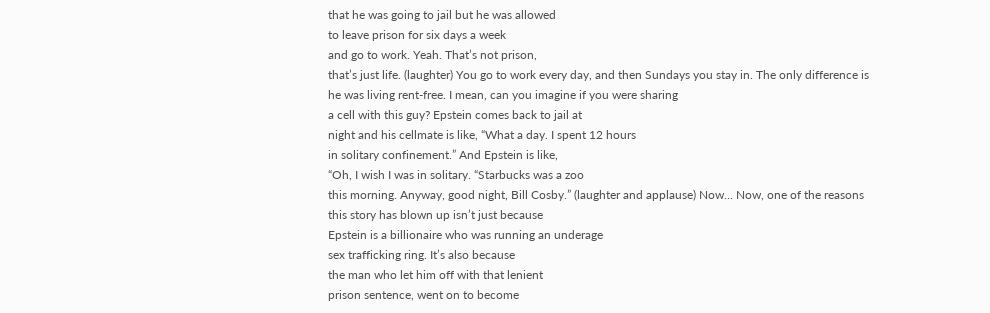that he was going to jail but he was allowed
to leave prison for six days a week
and go to work. Yeah. That’s not prison,
that’s just life. (laughter) You go to work every day, and then Sundays you stay in. The only difference is
he was living rent-free. I mean, can you imagine if you were sharing
a cell with this guy? Epstein comes back to jail at
night and his cellmate is like, “What a day. I spent 12 hours
in solitary confinement.” And Epstein is like,
“Oh, I wish I was in solitary. “Starbucks was a zoo
this morning. Anyway, good night, Bill Cosby.” (laughter and applause) Now… Now, one of the reasons
this story has blown up isn’t just because
Epstein is a billionaire who was running an underage
sex trafficking ring. It’s also because
the man who let him off with that lenient
prison sentence, went on to become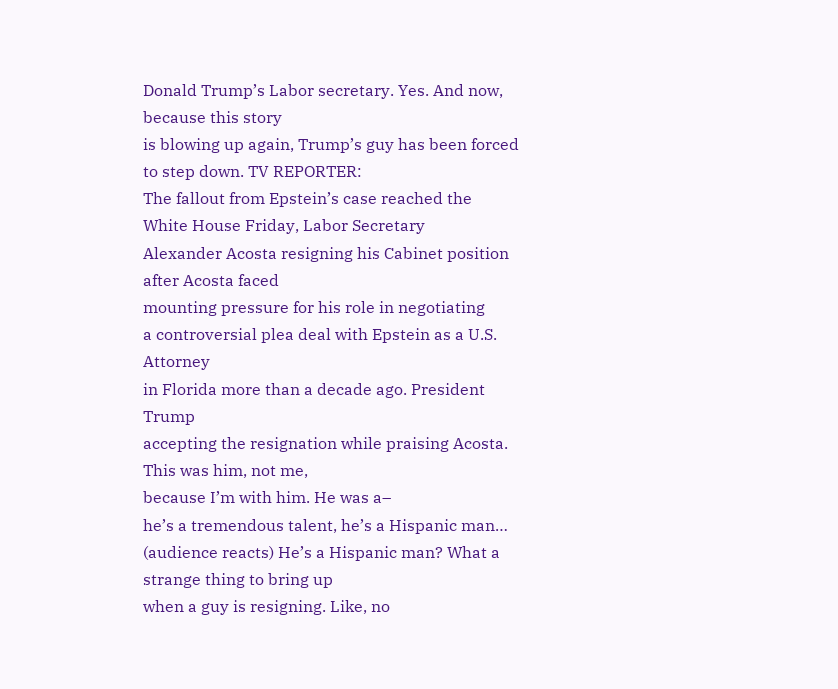Donald Trump’s Labor secretary. Yes. And now, because this story
is blowing up again, Trump’s guy has been forced
to step down. TV REPORTER:
The fallout from Epstein’s case reached the White House Friday, Labor Secretary
Alexander Acosta resigning his Cabinet position after Acosta faced
mounting pressure for his role in negotiating
a controversial plea deal with Epstein as a U.S. Attorney
in Florida more than a decade ago. President Trump
accepting the resignation while praising Acosta. This was him, not me,
because I’m with him. He was a–
he’s a tremendous talent, he’s a Hispanic man… (audience reacts) He’s a Hispanic man? What a strange thing to bring up
when a guy is resigning. Like, no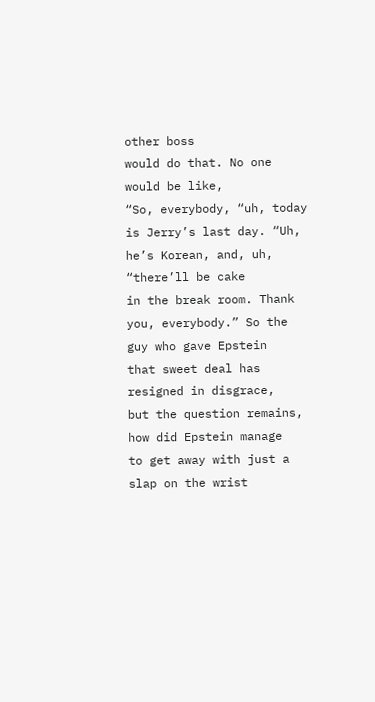other boss
would do that. No one would be like,
“So, everybody, “uh, today is Jerry’s last day. “Uh, he’s Korean, and, uh, “there’ll be cake
in the break room. Thank you, everybody.” So the guy who gave Epstein
that sweet deal has resigned in disgrace,
but the question remains, how did Epstein manage
to get away with just a slap on the wrist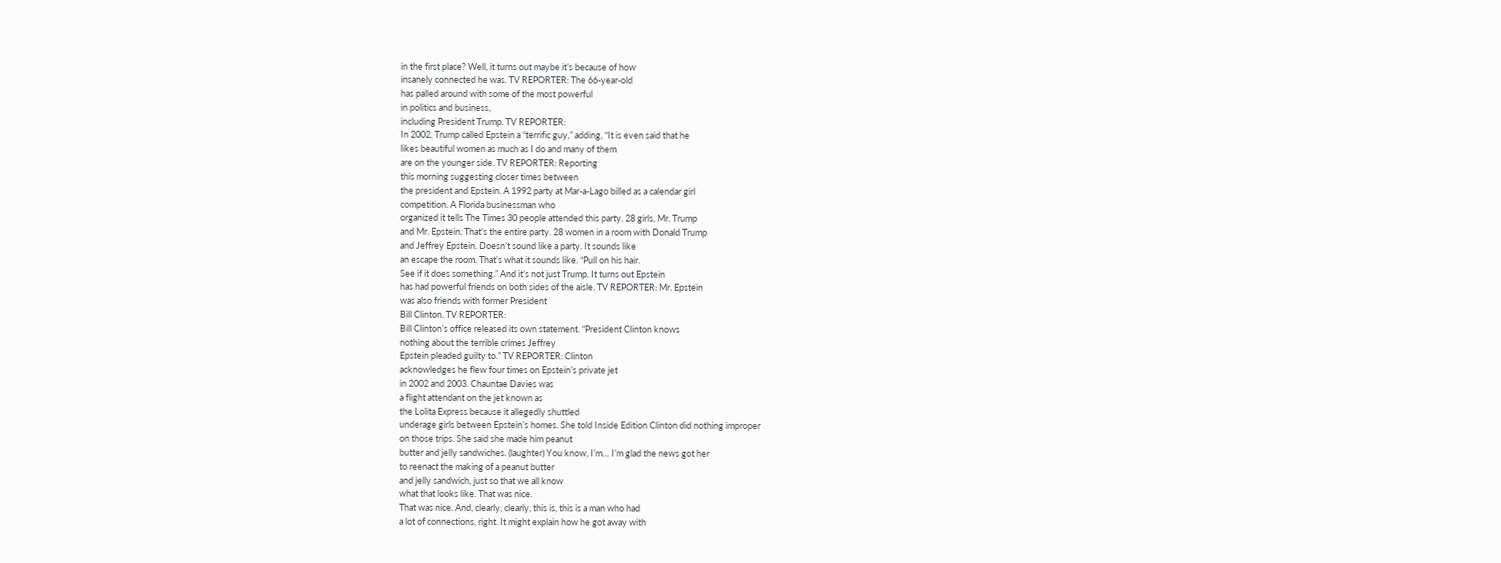in the first place? Well, it turns out maybe it’s because of how
insanely connected he was. TV REPORTER: The 66-year-old
has palled around with some of the most powerful
in politics and business,
including President Trump. TV REPORTER:
In 2002, Trump called Epstein a “terrific guy,” adding, “It is even said that he
likes beautiful women as much as I do and many of them
are on the younger side. TV REPORTER: Reporting
this morning suggesting closer times between
the president and Epstein. A 1992 party at Mar-a-Lago billed as a calendar girl
competition. A Florida businessman who
organized it tells The Times 30 people attended this party. 28 girls, Mr. Trump
and Mr. Epstein. That’s the entire party. 28 women in a room with Donald Trump
and Jeffrey Epstein. Doesn’t sound like a party. It sounds like
an escape the room. That’s what it sounds like. “Pull on his hair.
See if it does something.” And it’s not just Trump. It turns out Epstein
has had powerful friends on both sides of the aisle. TV REPORTER: Mr. Epstein
was also friends with former President
Bill Clinton. TV REPORTER:
Bill Clinton’s office released its own statement. “President Clinton knows
nothing about the terrible crimes Jeffrey
Epstein pleaded guilty to.” TV REPORTER: Clinton
acknowledges he flew four times on Epstein’s private jet
in 2002 and 2003. Chauntae Davies was
a flight attendant on the jet known as
the Lolita Express because it allegedly shuttled
underage girls between Epstein’s homes. She told Inside Edition Clinton did nothing improper
on those trips. She said she made him peanut
butter and jelly sandwiches. (laughter) You know, I’m… I’m glad the news got her
to reenact the making of a peanut butter
and jelly sandwich, just so that we all know
what that looks like. That was nice.
That was nice. And, clearly, clearly, this is, this is a man who had
a lot of connections, right. It might explain how he got away with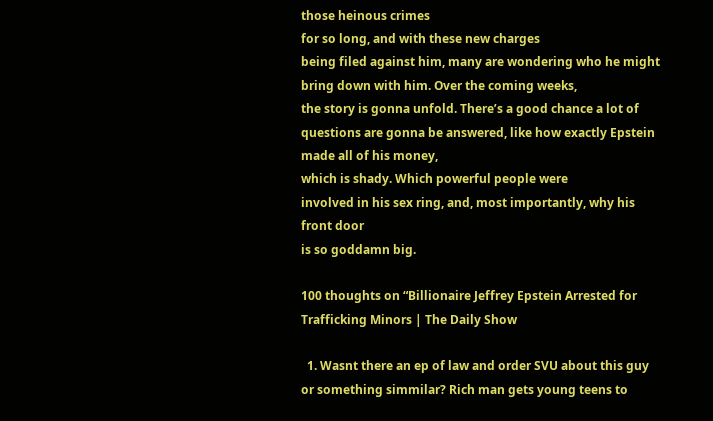those heinous crimes
for so long, and with these new charges
being filed against him, many are wondering who he might
bring down with him. Over the coming weeks,
the story is gonna unfold. There’s a good chance a lot of
questions are gonna be answered, like how exactly Epstein made all of his money,
which is shady. Which powerful people were
involved in his sex ring, and, most importantly, why his front door
is so goddamn big.

100 thoughts on “Billionaire Jeffrey Epstein Arrested for Trafficking Minors | The Daily Show

  1. Wasnt there an ep of law and order SVU about this guy or something simmilar? Rich man gets young teens to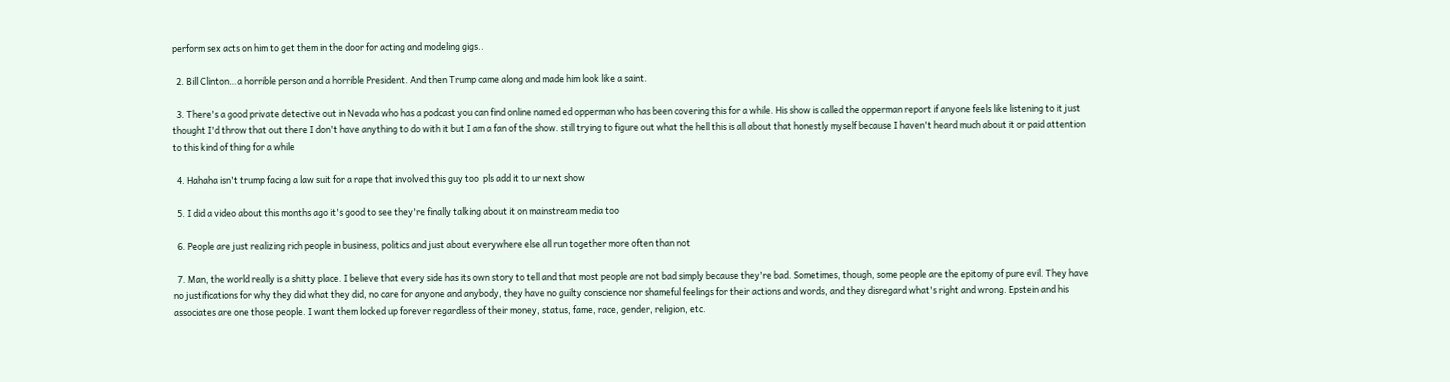perform sex acts on him to get them in the door for acting and modeling gigs..

  2. Bill Clinton…a horrible person and a horrible President. And then Trump came along and made him look like a saint.

  3. There's a good private detective out in Nevada who has a podcast you can find online named ed opperman who has been covering this for a while. His show is called the opperman report if anyone feels like listening to it just thought I'd throw that out there I don't have anything to do with it but I am a fan of the show. still trying to figure out what the hell this is all about that honestly myself because I haven't heard much about it or paid attention to this kind of thing for a while

  4. Hahaha isn't trump facing a law suit for a rape that involved this guy too  pls add it to ur next show

  5. I did a video about this months ago it's good to see they're finally talking about it on mainstream media too

  6. People are just realizing rich people in business, politics and just about everywhere else all run together more often than not

  7. Man, the world really is a shitty place. I believe that every side has its own story to tell and that most people are not bad simply because they're bad. Sometimes, though, some people are the epitomy of pure evil. They have no justifications for why they did what they did, no care for anyone and anybody, they have no guilty conscience nor shameful feelings for their actions and words, and they disregard what's right and wrong. Epstein and his associates are one those people. I want them locked up forever regardless of their money, status, fame, race, gender, religion, etc.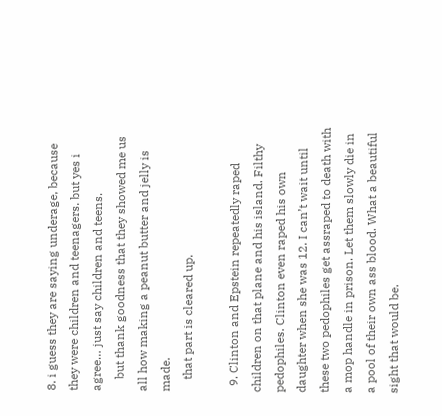8. i guess they are saying underage, because they were children and teenagers. but yes i agree… just say children and teens.
    but thank goodness that they showed me us all how making a peanut butter and jelly is made.
    that part is cleared up.

  9. Clinton and Epstein repeatedly raped children on that plane and his island. Filthy pedophiles. Clinton even raped his own daughter when she was 12. I can’t wait until these two pedophiles get assraped to death with a mop handle in prison. Let them slowly die in a pool of their own ass blood. What a beautiful sight that would be.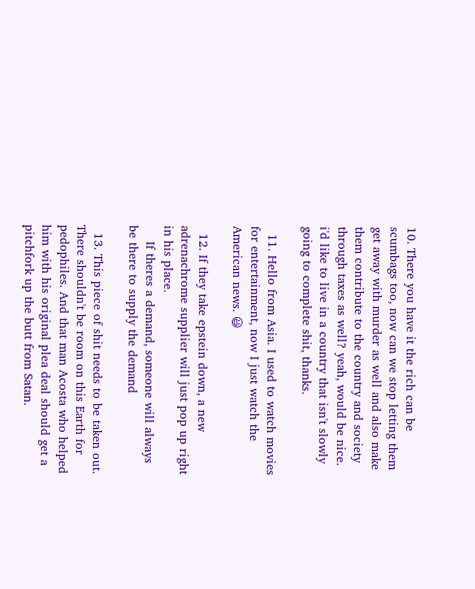10. There you have it the rich can be scumbags too, now can we stop letting them get away with murder as well and also make them contribute to the country and society through taxes as well? yeah, would be nice. i'd like to live in a country that isn't slowly going to complete shit, thanks.

  11. Hello from Asia. I used to watch movies for entertainment, now I just watch the American news. 😃

  12. If they take epstein down, a new adrenachrome supplier will just pop up right in his place.
    If theres a demand, someone will always be there to supply the demand

  13. This piece of shit needs to be taken out. There shouldn't be room on this Earth for pedophiles. And that man Acosta who helped him with his original plea deal should get a pitchfork up the butt from Satan.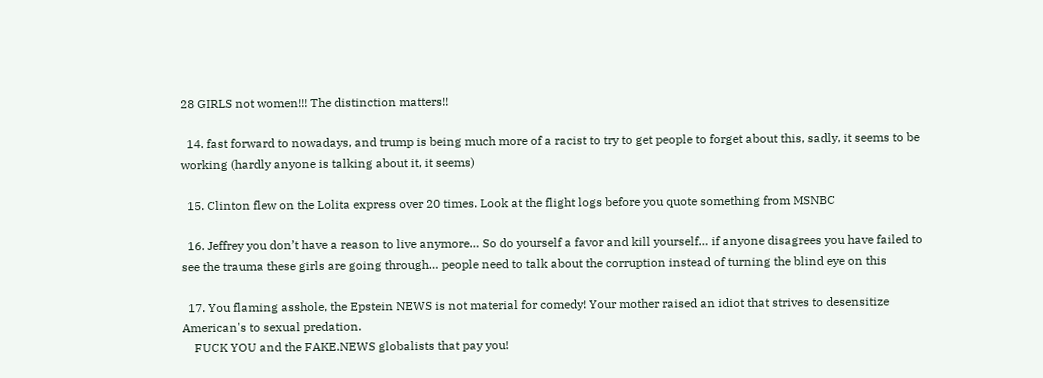28 GIRLS not women!!! The distinction matters!!

  14. fast forward to nowadays, and trump is being much more of a racist to try to get people to forget about this, sadly, it seems to be working (hardly anyone is talking about it, it seems)

  15. Clinton flew on the Lolita express over 20 times. Look at the flight logs before you quote something from MSNBC

  16. Jeffrey you don’t have a reason to live anymore… So do yourself a favor and kill yourself… if anyone disagrees you have failed to see the trauma these girls are going through… people need to talk about the corruption instead of turning the blind eye on this

  17. You flaming asshole, the Epstein NEWS is not material for comedy! Your mother raised an idiot that strives to desensitize American's to sexual predation.
    FUCK YOU and the FAKE.NEWS globalists that pay you!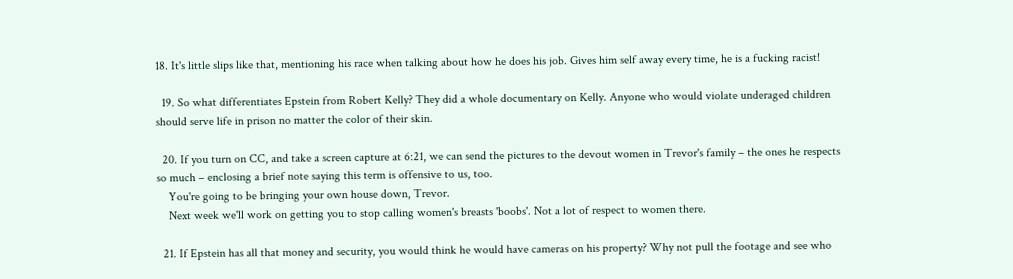18. It's little slips like that, mentioning his race when talking about how he does his job. Gives him self away every time, he is a fucking racist!

  19. So what differentiates Epstein from Robert Kelly? They did a whole documentary on Kelly. Anyone who would violate underaged children should serve life in prison no matter the color of their skin.

  20. If you turn on CC, and take a screen capture at 6:21, we can send the pictures to the devout women in Trevor's family – the ones he respects so much – enclosing a brief note saying this term is offensive to us, too.
    You're going to be bringing your own house down, Trevor.
    Next week we'll work on getting you to stop calling women's breasts 'boobs'. Not a lot of respect to women there.

  21. If Epstein has all that money and security, you would think he would have cameras on his property? Why not pull the footage and see who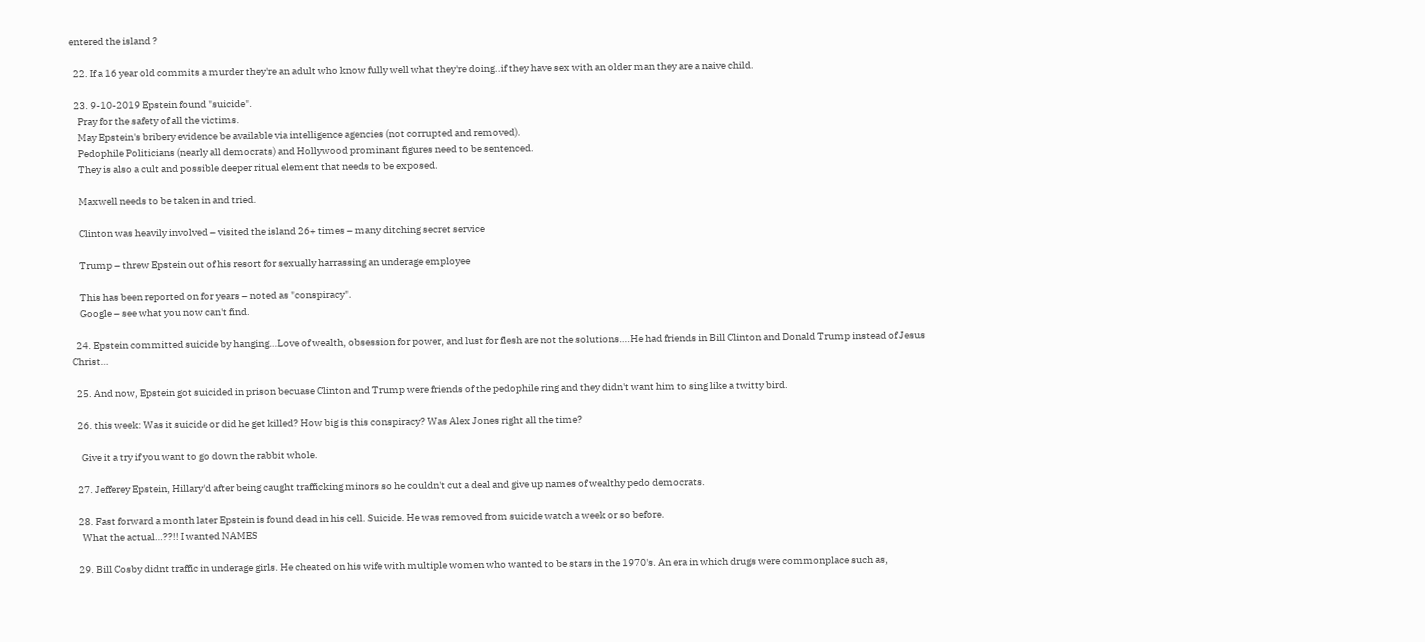entered the island ?

  22. If a 16 year old commits a murder they're an adult who know fully well what they're doing..if they have sex with an older man they are a naive child.

  23. 9-10-2019 Epstein found "suicide".
    Pray for the safety of all the victims.
    May Epstein's bribery evidence be available via intelligence agencies (not corrupted and removed).
    Pedophile Politicians (nearly all democrats) and Hollywood prominant figures need to be sentenced.
    They is also a cult and possible deeper ritual element that needs to be exposed.

    Maxwell needs to be taken in and tried.

    Clinton was heavily involved – visited the island 26+ times – many ditching secret service

    Trump – threw Epstein out of his resort for sexually harrassing an underage employee

    This has been reported on for years – noted as "conspiracy".
    Google – see what you now can't find.

  24. Epstein committed suicide by hanging…Love of wealth, obsession for power, and lust for flesh are not the solutions….He had friends in Bill Clinton and Donald Trump instead of Jesus Christ…

  25. And now, Epstein got suicided in prison becuase Clinton and Trump were friends of the pedophile ring and they didn't want him to sing like a twitty bird.

  26. this week: Was it suicide or did he get killed? How big is this conspiracy? Was Alex Jones right all the time?

    Give it a try if you want to go down the rabbit whole.

  27. Jefferey Epstein, Hillary'd after being caught trafficking minors so he couldn't cut a deal and give up names of wealthy pedo democrats.

  28. Fast forward a month later Epstein is found dead in his cell. Suicide. He was removed from suicide watch a week or so before.
    What the actual…??!! I wanted NAMES

  29. Bill Cosby didnt traffic in underage girls. He cheated on his wife with multiple women who wanted to be stars in the 1970's. An era in which drugs were commonplace such as,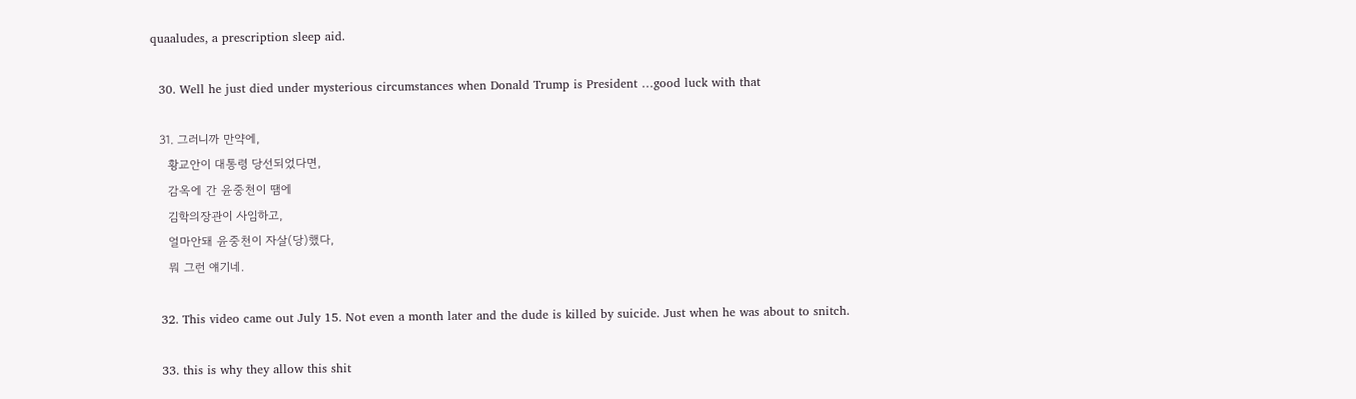quaaludes, a prescription sleep aid.

  30. Well he just died under mysterious circumstances when Donald Trump is President …good luck with that

  31. 그러니까 만약에,
    황교안이 대통령 당선되었다면,
    감옥에 간 윤중천이 땜에
    김학의장관이 사임하고,
    얼마안돼 윤중천이 자살(당)했다,
    뭐 그런 얘기네.

  32. This video came out July 15. Not even a month later and the dude is killed by suicide. Just when he was about to snitch.

  33. this is why they allow this shit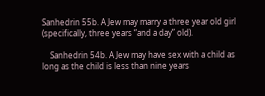Sanhedrin 55b. A Jew may marry a three year old girl (specifically, three years “and a day” old).

    Sanhedrin 54b. A Jew may have sex with a child as long as the child is less than nine years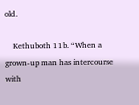old.

    Kethuboth 11b. “When a grown-up man has intercourse with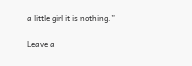a little girl it is nothing.”

Leave a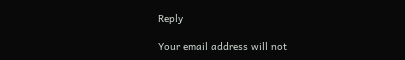Reply

Your email address will not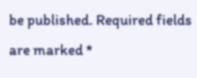be published. Required fields are marked *